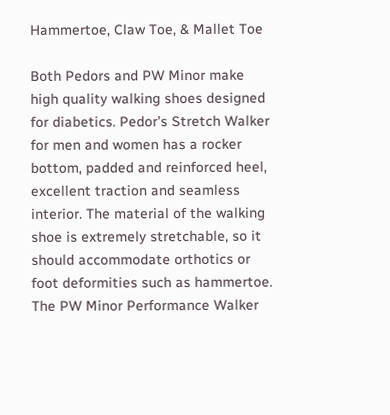Hammertoe, Claw Toe, & Mallet Toe

Both Pedors and PW Minor make high quality walking shoes designed for diabetics. Pedor’s Stretch Walker for men and women has a rocker bottom, padded and reinforced heel, excellent traction and seamless interior. The material of the walking shoe is extremely stretchable, so it should accommodate orthotics or foot deformities such as hammertoe. The PW Minor Performance Walker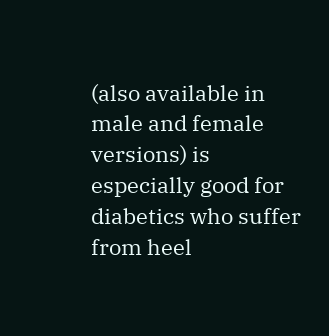(also available in male and female versions) is especially good for diabetics who suffer from heel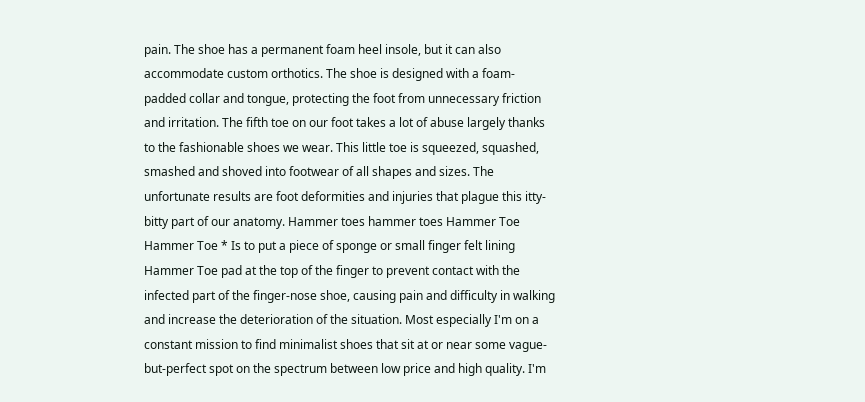pain. The shoe has a permanent foam heel insole, but it can also accommodate custom orthotics. The shoe is designed with a foam-padded collar and tongue, protecting the foot from unnecessary friction and irritation. The fifth toe on our foot takes a lot of abuse largely thanks to the fashionable shoes we wear. This little toe is squeezed, squashed, smashed and shoved into footwear of all shapes and sizes. The unfortunate results are foot deformities and injuries that plague this itty-bitty part of our anatomy. Hammer toes hammer toes Hammer Toe Hammer Toe * Is to put a piece of sponge or small finger felt lining Hammer Toe pad at the top of the finger to prevent contact with the infected part of the finger-nose shoe, causing pain and difficulty in walking and increase the deterioration of the situation. Most especially I'm on a constant mission to find minimalist shoes that sit at or near some vague-but-perfect spot on the spectrum between low price and high quality. I'm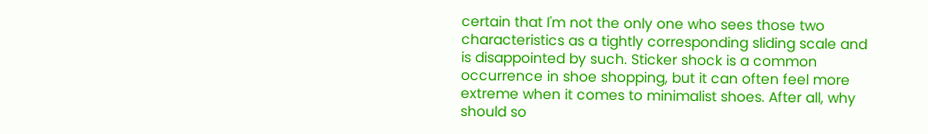certain that I'm not the only one who sees those two characteristics as a tightly corresponding sliding scale and is disappointed by such. Sticker shock is a common occurrence in shoe shopping, but it can often feel more extreme when it comes to minimalist shoes. After all, why should so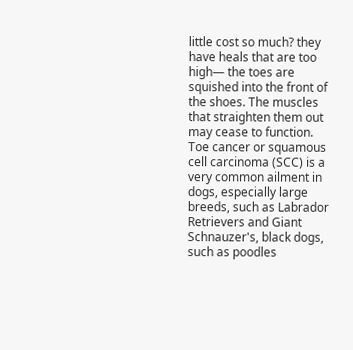little cost so much? they have heals that are too high— the toes are squished into the front of the shoes. The muscles that straighten them out may cease to function. Toe cancer or squamous cell carcinoma (SCC) is a very common ailment in dogs, especially large breeds, such as Labrador Retrievers and Giant Schnauzer's, black dogs, such as poodles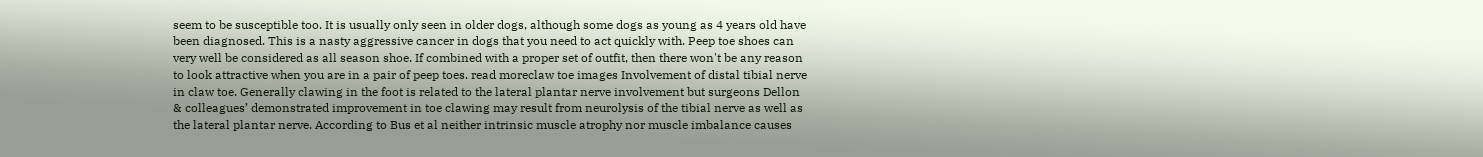seem to be susceptible too. It is usually only seen in older dogs, although some dogs as young as 4 years old have been diagnosed. This is a nasty aggressive cancer in dogs that you need to act quickly with. Peep toe shoes can very well be considered as all season shoe. If combined with a proper set of outfit, then there won't be any reason to look attractive when you are in a pair of peep toes. read moreclaw toe images Involvement of distal tibial nerve in claw toe. Generally clawing in the foot is related to the lateral plantar nerve involvement but surgeons Dellon & colleagues’ demonstrated improvement in toe clawing may result from neurolysis of the tibial nerve as well as the lateral plantar nerve. According to Bus et al neither intrinsic muscle atrophy nor muscle imbalance causes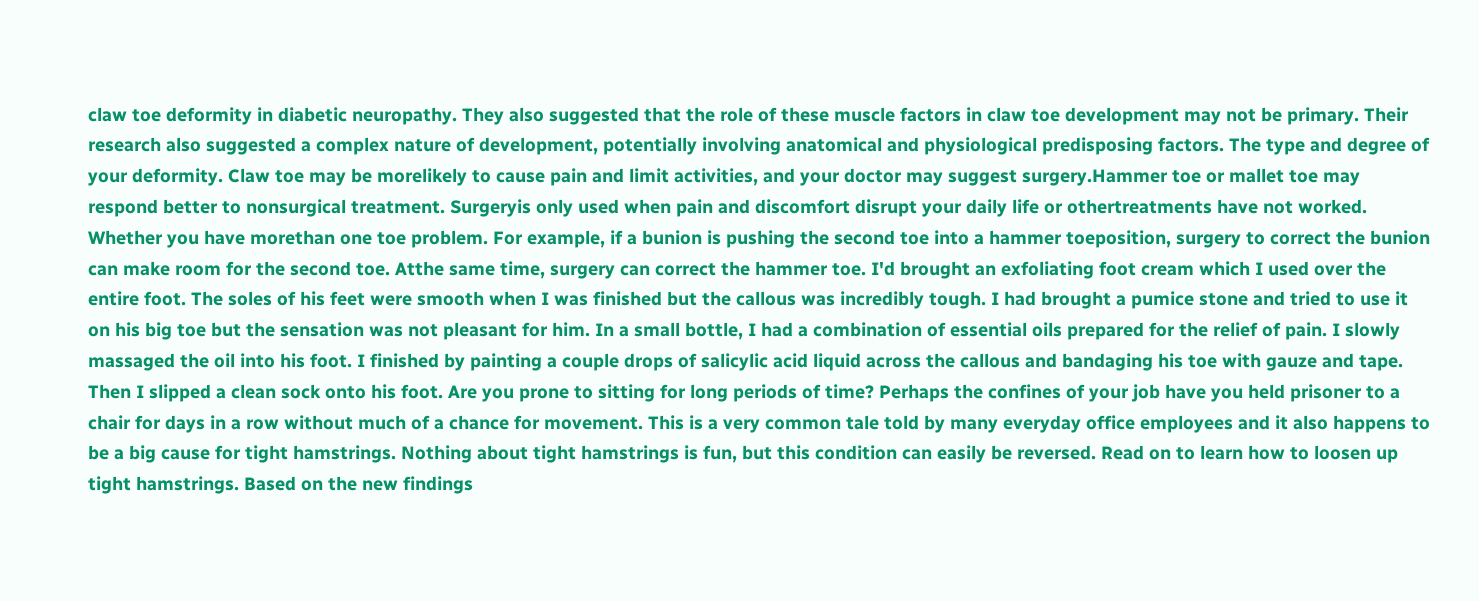claw toe deformity in diabetic neuropathy. They also suggested that the role of these muscle factors in claw toe development may not be primary. Their research also suggested a complex nature of development, potentially involving anatomical and physiological predisposing factors. The type and degree of your deformity. Claw toe may be morelikely to cause pain and limit activities, and your doctor may suggest surgery.Hammer toe or mallet toe may respond better to nonsurgical treatment. Surgeryis only used when pain and discomfort disrupt your daily life or othertreatments have not worked. Whether you have morethan one toe problem. For example, if a bunion is pushing the second toe into a hammer toeposition, surgery to correct the bunion can make room for the second toe. Atthe same time, surgery can correct the hammer toe. I'd brought an exfoliating foot cream which I used over the entire foot. The soles of his feet were smooth when I was finished but the callous was incredibly tough. I had brought a pumice stone and tried to use it on his big toe but the sensation was not pleasant for him. In a small bottle, I had a combination of essential oils prepared for the relief of pain. I slowly massaged the oil into his foot. I finished by painting a couple drops of salicylic acid liquid across the callous and bandaging his toe with gauze and tape. Then I slipped a clean sock onto his foot. Are you prone to sitting for long periods of time? Perhaps the confines of your job have you held prisoner to a chair for days in a row without much of a chance for movement. This is a very common tale told by many everyday office employees and it also happens to be a big cause for tight hamstrings. Nothing about tight hamstrings is fun, but this condition can easily be reversed. Read on to learn how to loosen up tight hamstrings. Based on the new findings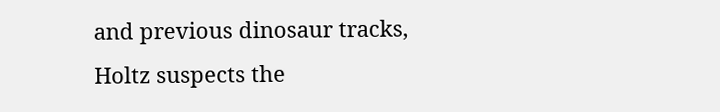and previous dinosaur tracks, Holtz suspects the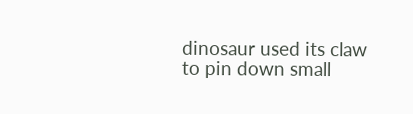dinosaur used its claw to pin down small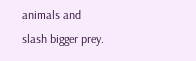animals and slash bigger prey.